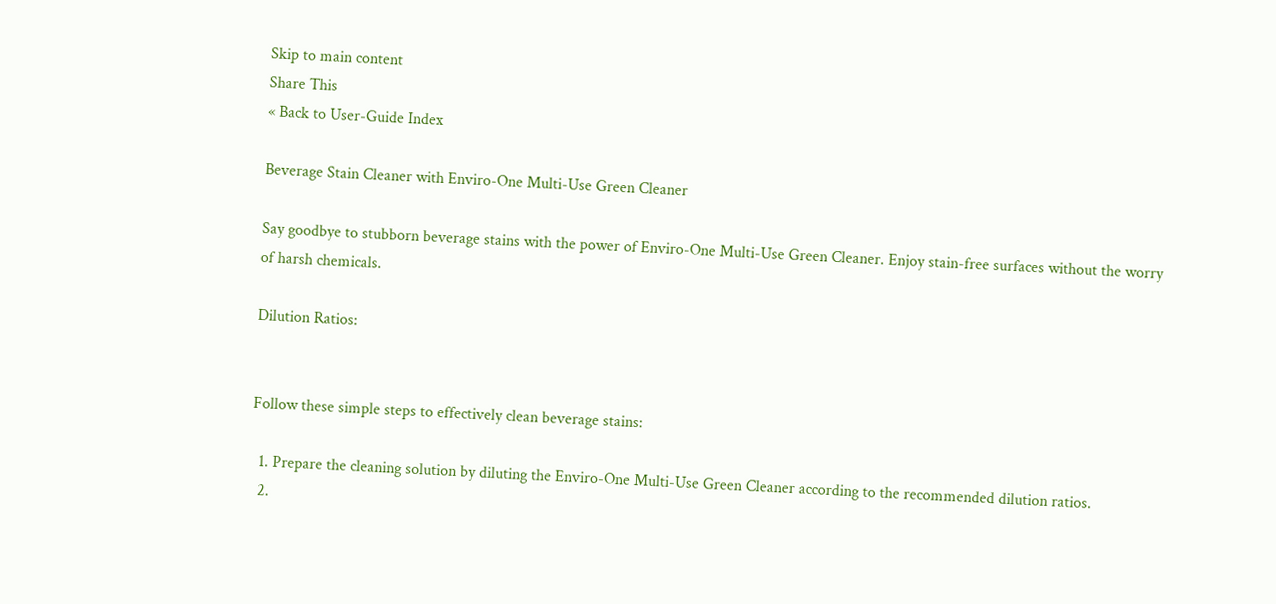Skip to main content
Share This
« Back to User-Guide Index

Beverage Stain Cleaner with Enviro-One Multi-Use Green Cleaner

Say goodbye to stubborn beverage stains with the power of Enviro-One Multi-Use Green Cleaner. Enjoy stain-free surfaces without the worry of harsh chemicals.

Dilution Ratios:


Follow these simple steps to effectively clean beverage stains:

  1. Prepare the cleaning solution by diluting the Enviro-One Multi-Use Green Cleaner according to the recommended dilution ratios.
  2.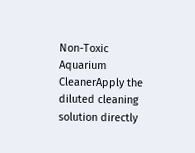Non-Toxic Aquarium CleanerApply the diluted cleaning solution directly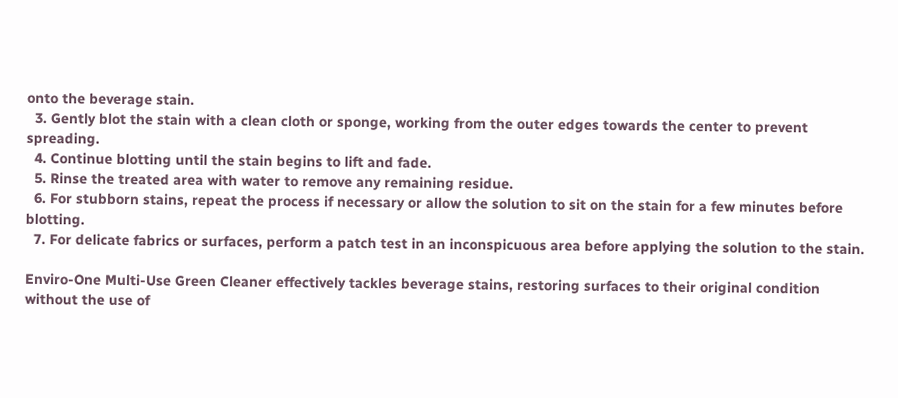onto the beverage stain.
  3. Gently blot the stain with a clean cloth or sponge, working from the outer edges towards the center to prevent spreading.
  4. Continue blotting until the stain begins to lift and fade.
  5. Rinse the treated area with water to remove any remaining residue.
  6. For stubborn stains, repeat the process if necessary or allow the solution to sit on the stain for a few minutes before blotting.
  7. For delicate fabrics or surfaces, perform a patch test in an inconspicuous area before applying the solution to the stain.

Enviro-One Multi-Use Green Cleaner effectively tackles beverage stains, restoring surfaces to their original condition without the use of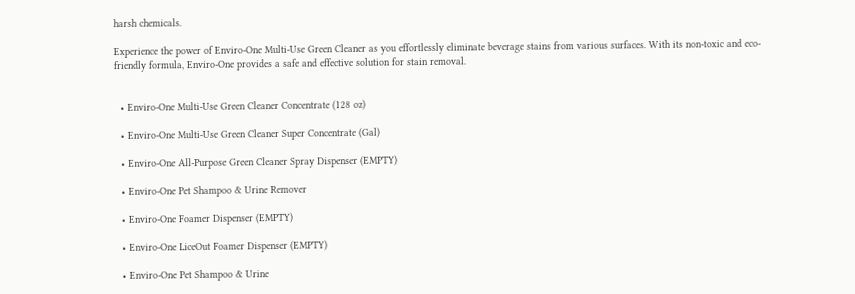harsh chemicals.

Experience the power of Enviro-One Multi-Use Green Cleaner as you effortlessly eliminate beverage stains from various surfaces. With its non-toxic and eco-friendly formula, Enviro-One provides a safe and effective solution for stain removal.


  • Enviro-One Multi-Use Green Cleaner Concentrate (128 oz)

  • Enviro-One Multi-Use Green Cleaner Super Concentrate (Gal)

  • Enviro-One All-Purpose Green Cleaner Spray Dispenser (EMPTY)

  • Enviro-One Pet Shampoo & Urine Remover

  • Enviro-One Foamer Dispenser (EMPTY)

  • Enviro-One LiceOut Foamer Dispenser (EMPTY)

  • Enviro-One Pet Shampoo & Urine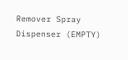Remover Spray Dispenser (EMPTY)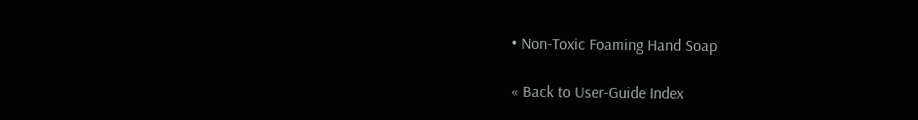• Non-Toxic Foaming Hand Soap

« Back to User-Guide Index